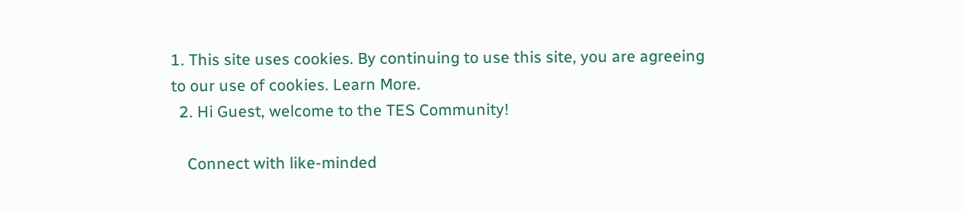1. This site uses cookies. By continuing to use this site, you are agreeing to our use of cookies. Learn More.
  2. Hi Guest, welcome to the TES Community!

    Connect with like-minded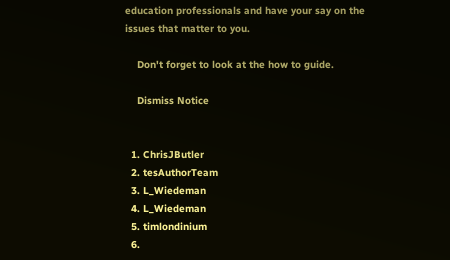education professionals and have your say on the issues that matter to you.

    Don't forget to look at the how to guide.

    Dismiss Notice


  1. ChrisJButler
  2. tesAuthorTeam
  3. L_Wiedeman
  4. L_Wiedeman
  5. timlondinium
  6.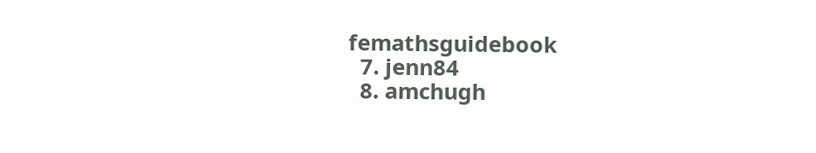femathsguidebook
  7. jenn84
  8. amchugh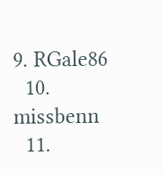9. RGale86
  10. missbenn
  11.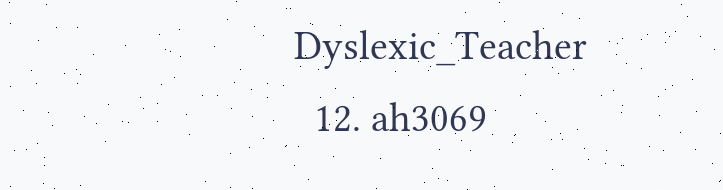Dyslexic_Teacher
  12. ah3069